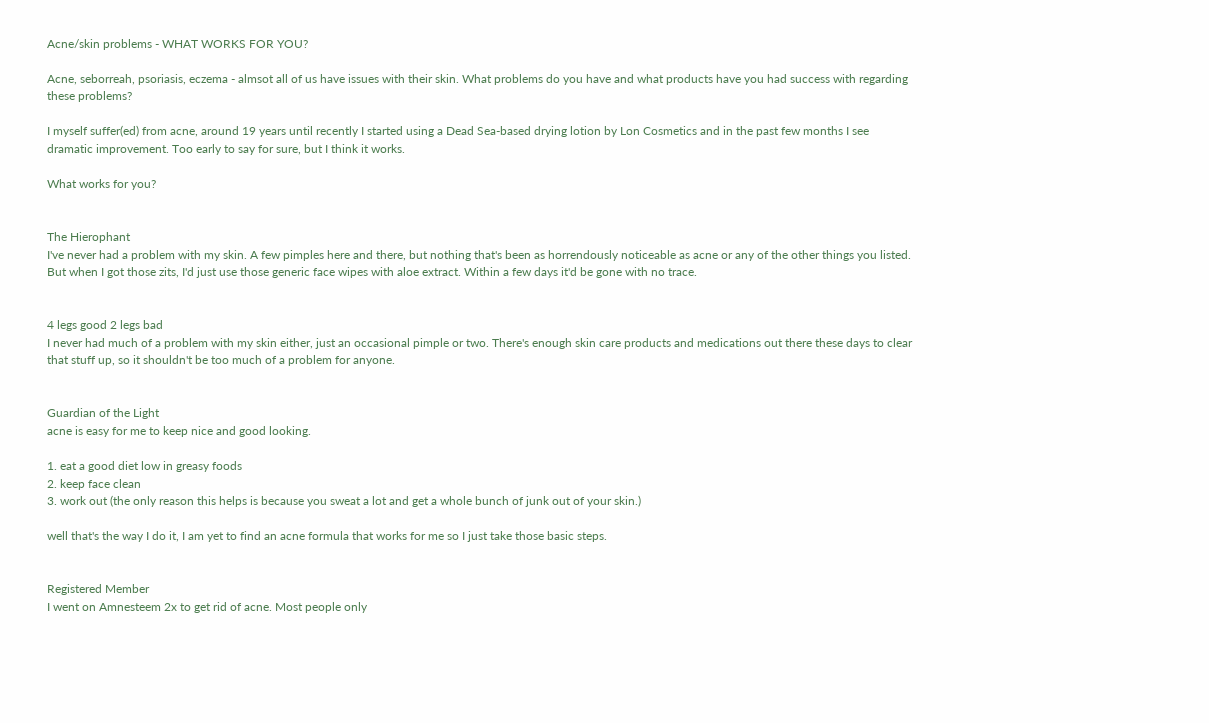Acne/skin problems - WHAT WORKS FOR YOU?

Acne, seborreah, psoriasis, eczema - almsot all of us have issues with their skin. What problems do you have and what products have you had success with regarding these problems?

I myself suffer(ed) from acne, around 19 years until recently I started using a Dead Sea-based drying lotion by Lon Cosmetics and in the past few months I see dramatic improvement. Too early to say for sure, but I think it works.

What works for you?


The Hierophant
I've never had a problem with my skin. A few pimples here and there, but nothing that's been as horrendously noticeable as acne or any of the other things you listed. But when I got those zits, I'd just use those generic face wipes with aloe extract. Within a few days it'd be gone with no trace.


4 legs good 2 legs bad
I never had much of a problem with my skin either, just an occasional pimple or two. There's enough skin care products and medications out there these days to clear that stuff up, so it shouldn't be too much of a problem for anyone.


Guardian of the Light
acne is easy for me to keep nice and good looking.

1. eat a good diet low in greasy foods
2. keep face clean
3. work out (the only reason this helps is because you sweat a lot and get a whole bunch of junk out of your skin.)

well that's the way I do it, I am yet to find an acne formula that works for me so I just take those basic steps.


Registered Member
I went on Amnesteem 2x to get rid of acne. Most people only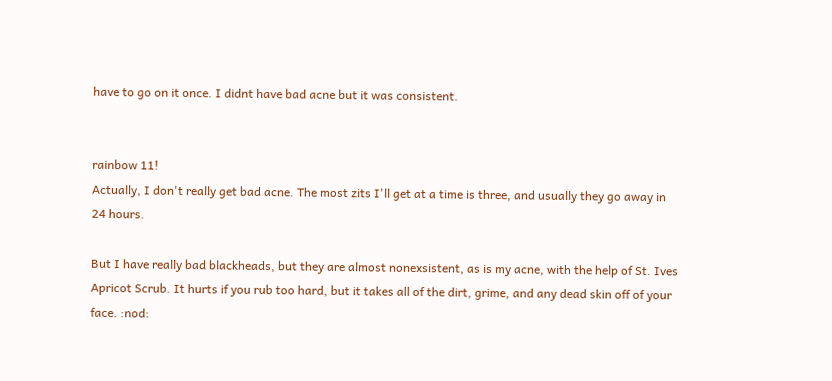have to go on it once. I didnt have bad acne but it was consistent.


rainbow 11!
Actually, I don't really get bad acne. The most zits I'll get at a time is three, and usually they go away in 24 hours.

But I have really bad blackheads, but they are almost nonexsistent, as is my acne, with the help of St. Ives Apricot Scrub. It hurts if you rub too hard, but it takes all of the dirt, grime, and any dead skin off of your face. :nod: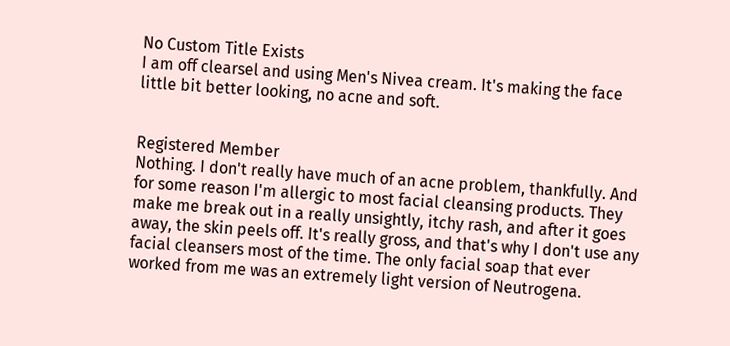No Custom Title Exists
I am off clearsel and using Men's Nivea cream. It's making the face little bit better looking, no acne and soft.


Registered Member
Nothing. I don't really have much of an acne problem, thankfully. And for some reason I'm allergic to most facial cleansing products. They make me break out in a really unsightly, itchy rash, and after it goes away, the skin peels off. It's really gross, and that's why I don't use any facial cleansers most of the time. The only facial soap that ever worked from me was an extremely light version of Neutrogena.